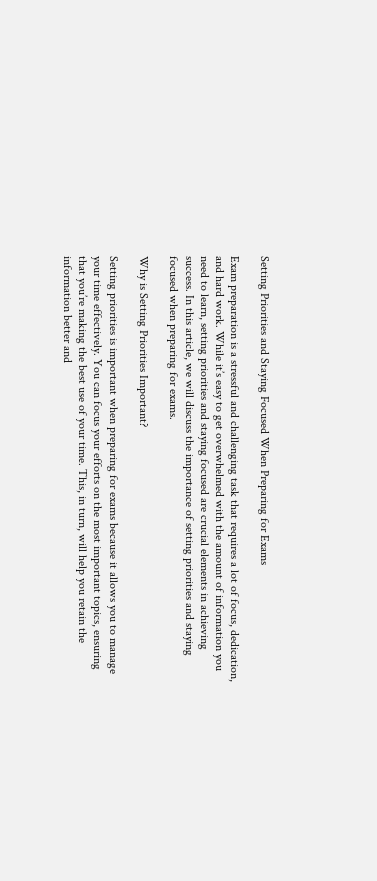Setting Priorities and Staying Focused When Preparing for Exams

Exam preparation is a stressful and challenging task that requires a lot of focus, dedication, and hard work. While it’s easy to get overwhelmed with the amount of information you need to learn, setting priorities and staying focused are crucial elements in achieving success. In this article, we will discuss the importance of setting priorities and staying focused when preparing for exams.

Why is Setting Priorities Important?

Setting priorities is important when preparing for exams because it allows you to manage your time effectively. You can focus your efforts on the most important topics, ensuring that you’re making the best use of your time. This, in turn, will help you retain the information better and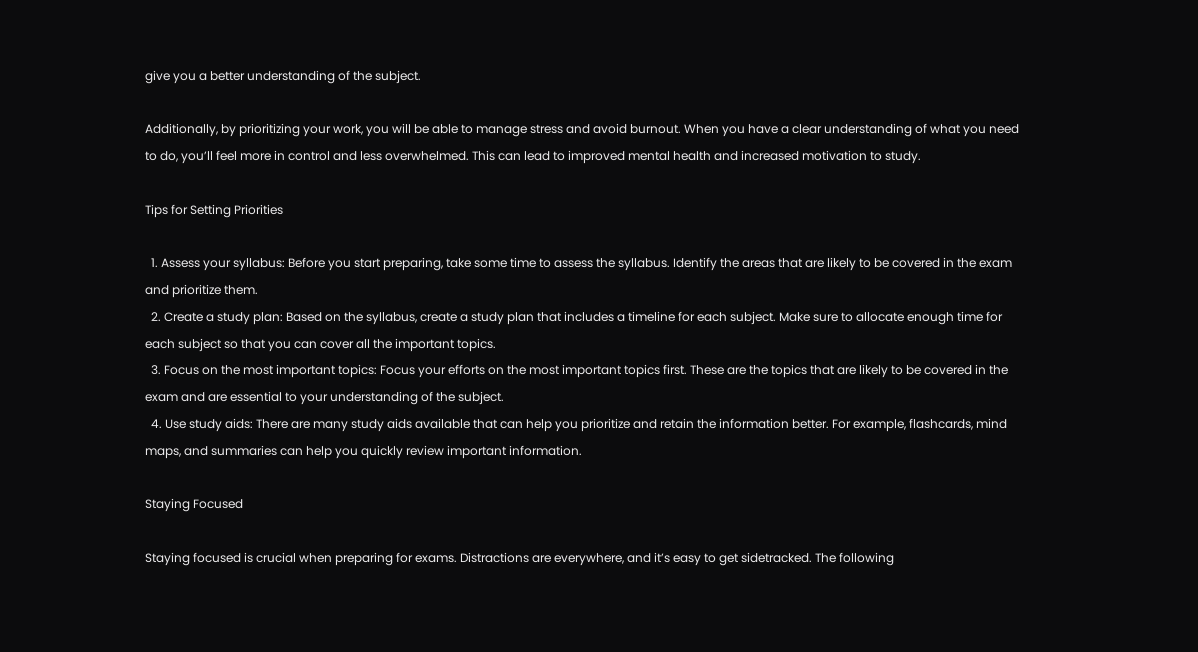give you a better understanding of the subject.

Additionally, by prioritizing your work, you will be able to manage stress and avoid burnout. When you have a clear understanding of what you need to do, you’ll feel more in control and less overwhelmed. This can lead to improved mental health and increased motivation to study.

Tips for Setting Priorities

  1. Assess your syllabus: Before you start preparing, take some time to assess the syllabus. Identify the areas that are likely to be covered in the exam and prioritize them.
  2. Create a study plan: Based on the syllabus, create a study plan that includes a timeline for each subject. Make sure to allocate enough time for each subject so that you can cover all the important topics.
  3. Focus on the most important topics: Focus your efforts on the most important topics first. These are the topics that are likely to be covered in the exam and are essential to your understanding of the subject.
  4. Use study aids: There are many study aids available that can help you prioritize and retain the information better. For example, flashcards, mind maps, and summaries can help you quickly review important information.

Staying Focused

Staying focused is crucial when preparing for exams. Distractions are everywhere, and it’s easy to get sidetracked. The following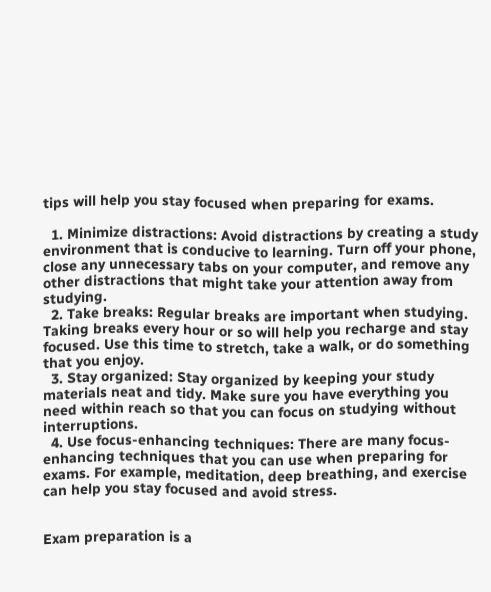tips will help you stay focused when preparing for exams.

  1. Minimize distractions: Avoid distractions by creating a study environment that is conducive to learning. Turn off your phone, close any unnecessary tabs on your computer, and remove any other distractions that might take your attention away from studying.
  2. Take breaks: Regular breaks are important when studying. Taking breaks every hour or so will help you recharge and stay focused. Use this time to stretch, take a walk, or do something that you enjoy.
  3. Stay organized: Stay organized by keeping your study materials neat and tidy. Make sure you have everything you need within reach so that you can focus on studying without interruptions.
  4. Use focus-enhancing techniques: There are many focus-enhancing techniques that you can use when preparing for exams. For example, meditation, deep breathing, and exercise can help you stay focused and avoid stress.


Exam preparation is a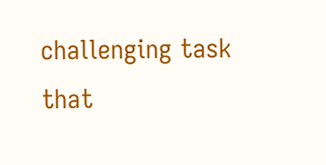challenging task that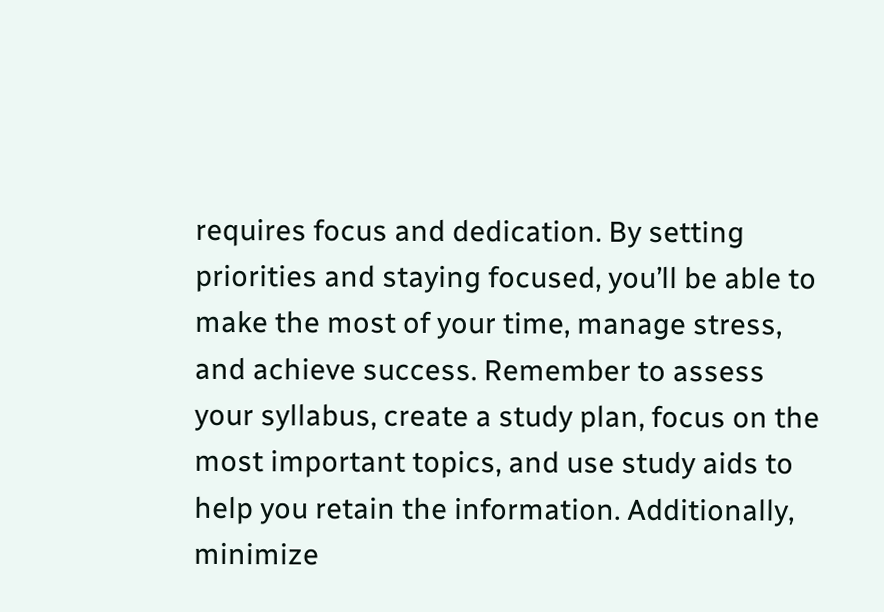requires focus and dedication. By setting priorities and staying focused, you’ll be able to make the most of your time, manage stress, and achieve success. Remember to assess your syllabus, create a study plan, focus on the most important topics, and use study aids to help you retain the information. Additionally, minimize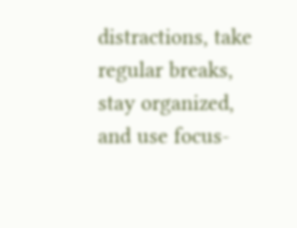distractions, take regular breaks, stay organized, and use focus-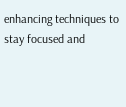enhancing techniques to stay focused and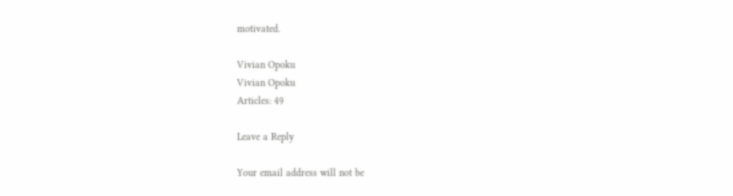motivated.

Vivian Opoku
Vivian Opoku
Articles: 49

Leave a Reply

Your email address will not be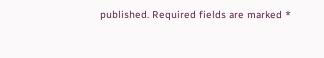published. Required fields are marked *